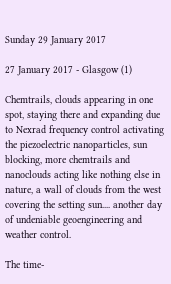Sunday 29 January 2017

27 January 2017 - Glasgow (1)

Chemtrails, clouds appearing in one spot, staying there and expanding due to Nexrad frequency control activating the piezoelectric nanoparticles, sun blocking, more chemtrails and nanoclouds acting like nothing else in nature, a wall of clouds from the west covering the setting sun.... another day of undeniable geoengineering and weather control.

The time-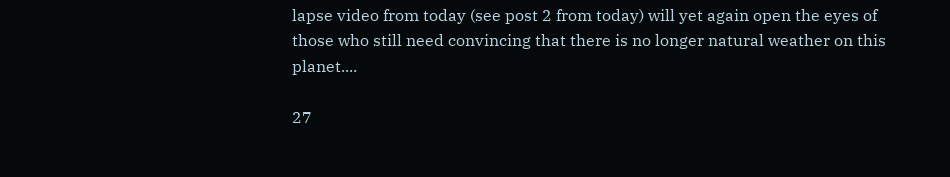lapse video from today (see post 2 from today) will yet again open the eyes of those who still need convincing that there is no longer natural weather on this planet....

27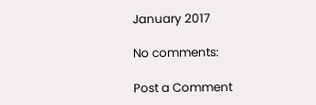January 2017

No comments:

Post a Comment